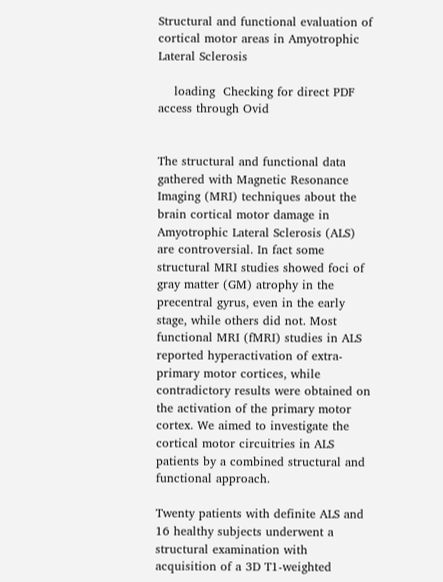Structural and functional evaluation of cortical motor areas in Amyotrophic Lateral Sclerosis

    loading  Checking for direct PDF access through Ovid


The structural and functional data gathered with Magnetic Resonance Imaging (MRI) techniques about the brain cortical motor damage in Amyotrophic Lateral Sclerosis (ALS) are controversial. In fact some structural MRI studies showed foci of gray matter (GM) atrophy in the precentral gyrus, even in the early stage, while others did not. Most functional MRI (fMRI) studies in ALS reported hyperactivation of extra-primary motor cortices, while contradictory results were obtained on the activation of the primary motor cortex. We aimed to investigate the cortical motor circuitries in ALS patients by a combined structural and functional approach.

Twenty patients with definite ALS and 16 healthy subjects underwent a structural examination with acquisition of a 3D T1-weighted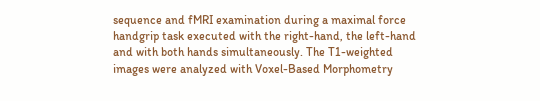sequence and fMRI examination during a maximal force handgrip task executed with the right-hand, the left-hand and with both hands simultaneously. The T1-weighted images were analyzed with Voxel-Based Morphometry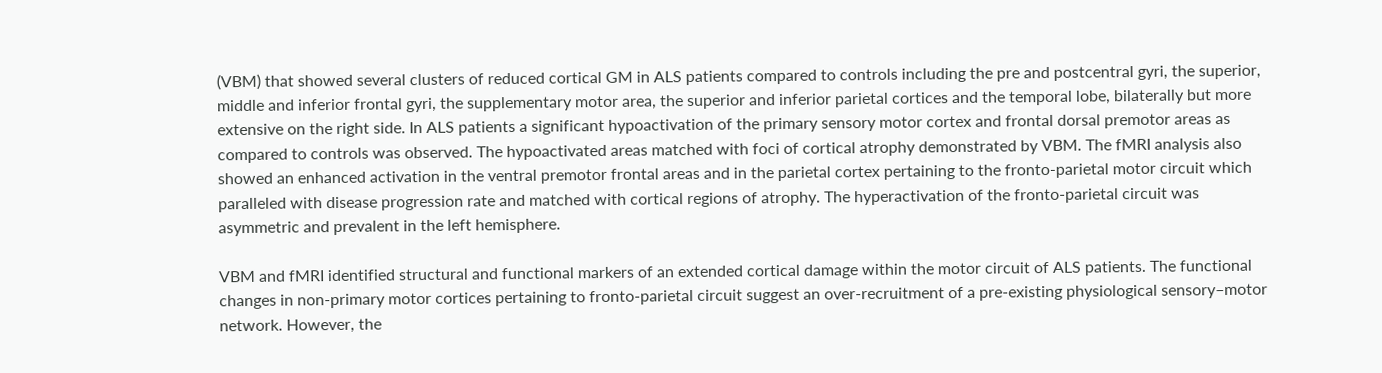(VBM) that showed several clusters of reduced cortical GM in ALS patients compared to controls including the pre and postcentral gyri, the superior, middle and inferior frontal gyri, the supplementary motor area, the superior and inferior parietal cortices and the temporal lobe, bilaterally but more extensive on the right side. In ALS patients a significant hypoactivation of the primary sensory motor cortex and frontal dorsal premotor areas as compared to controls was observed. The hypoactivated areas matched with foci of cortical atrophy demonstrated by VBM. The fMRI analysis also showed an enhanced activation in the ventral premotor frontal areas and in the parietal cortex pertaining to the fronto-parietal motor circuit which paralleled with disease progression rate and matched with cortical regions of atrophy. The hyperactivation of the fronto-parietal circuit was asymmetric and prevalent in the left hemisphere.

VBM and fMRI identified structural and functional markers of an extended cortical damage within the motor circuit of ALS patients. The functional changes in non-primary motor cortices pertaining to fronto-parietal circuit suggest an over-recruitment of a pre-existing physiological sensory–motor network. However, the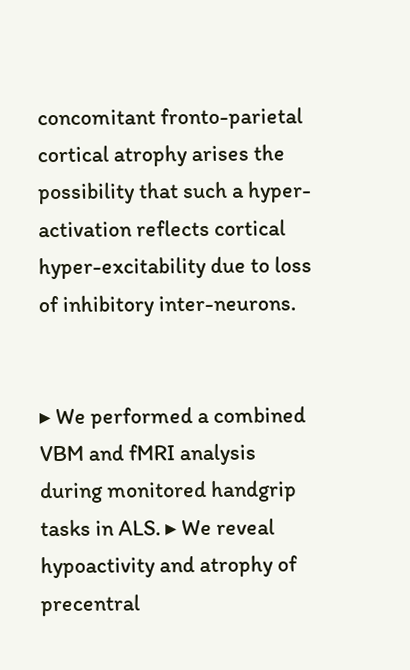concomitant fronto-parietal cortical atrophy arises the possibility that such a hyper-activation reflects cortical hyper-excitability due to loss of inhibitory inter-neurons.


▸ We performed a combined VBM and fMRI analysis during monitored handgrip tasks in ALS. ▸ We reveal hypoactivity and atrophy of precentral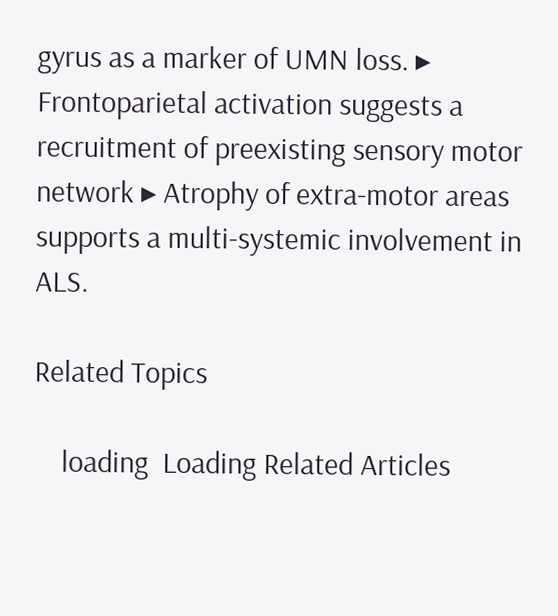gyrus as a marker of UMN loss. ▸ Frontoparietal activation suggests a recruitment of preexisting sensory motor network ▸ Atrophy of extra-motor areas supports a multi-systemic involvement in ALS.

Related Topics

    loading  Loading Related Articles